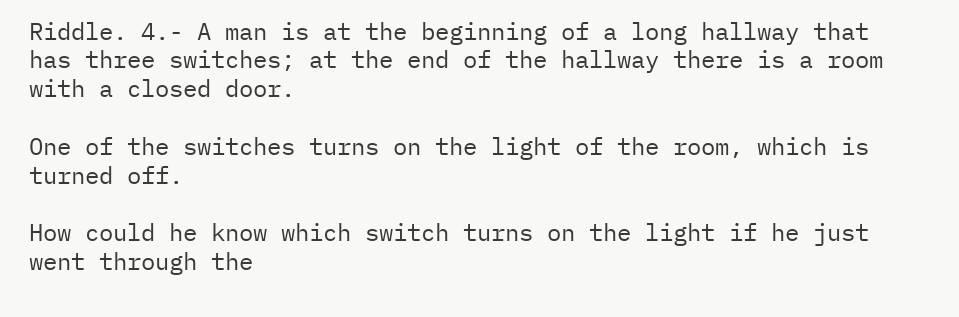Riddle. 4.- A man is at the beginning of a long hallway that has three switches; at the end of the hallway there is a room with a closed door.

One of the switches turns on the light of the room, which is turned off.

How could he know which switch turns on the light if he just went through the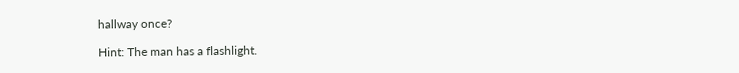hallway once?

Hint: The man has a flashlight.